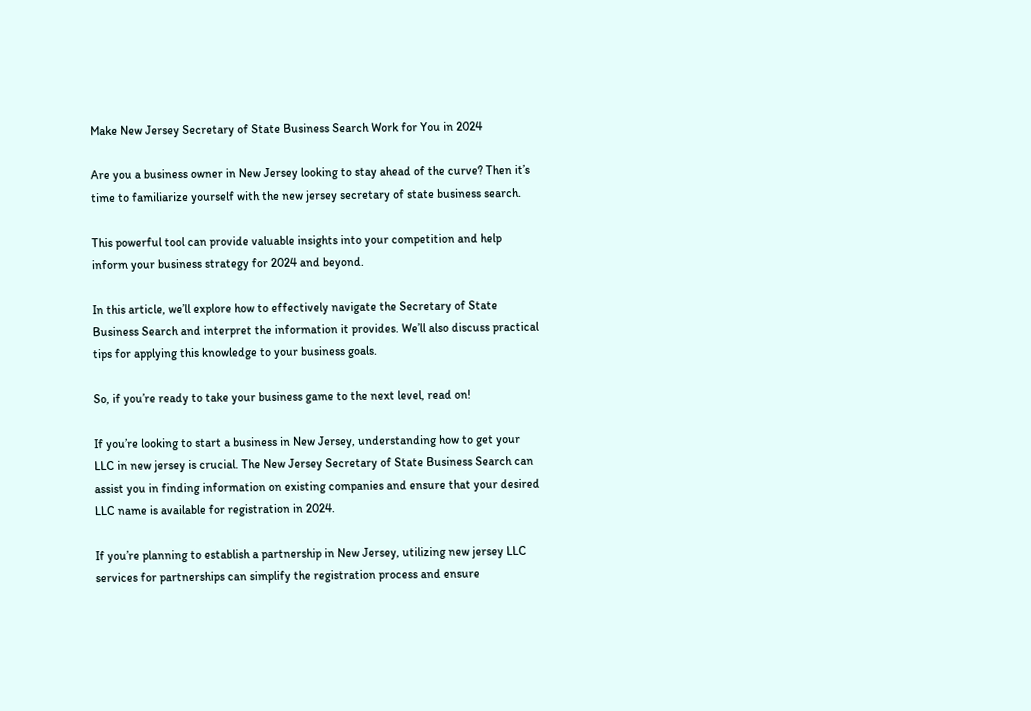Make New Jersey Secretary of State Business Search Work for You in 2024

Are you a business owner in New Jersey looking to stay ahead of the curve? Then it’s time to familiarize yourself with the new jersey secretary of state business search.

This powerful tool can provide valuable insights into your competition and help inform your business strategy for 2024 and beyond.

In this article, we’ll explore how to effectively navigate the Secretary of State Business Search and interpret the information it provides. We’ll also discuss practical tips for applying this knowledge to your business goals.

So, if you’re ready to take your business game to the next level, read on!

If you’re looking to start a business in New Jersey, understanding how to get your LLC in new jersey is crucial. The New Jersey Secretary of State Business Search can assist you in finding information on existing companies and ensure that your desired LLC name is available for registration in 2024.

If you’re planning to establish a partnership in New Jersey, utilizing new jersey LLC services for partnerships can simplify the registration process and ensure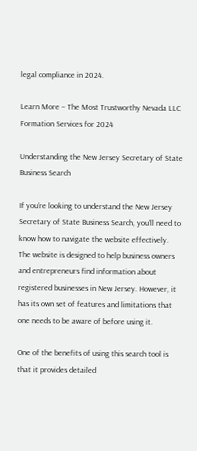legal compliance in 2024.

Learn More – The Most Trustworthy Nevada LLC Formation Services for 2024

Understanding the New Jersey Secretary of State Business Search

If you’re looking to understand the New Jersey Secretary of State Business Search, you’ll need to know how to navigate the website effectively. The website is designed to help business owners and entrepreneurs find information about registered businesses in New Jersey. However, it has its own set of features and limitations that one needs to be aware of before using it.

One of the benefits of using this search tool is that it provides detailed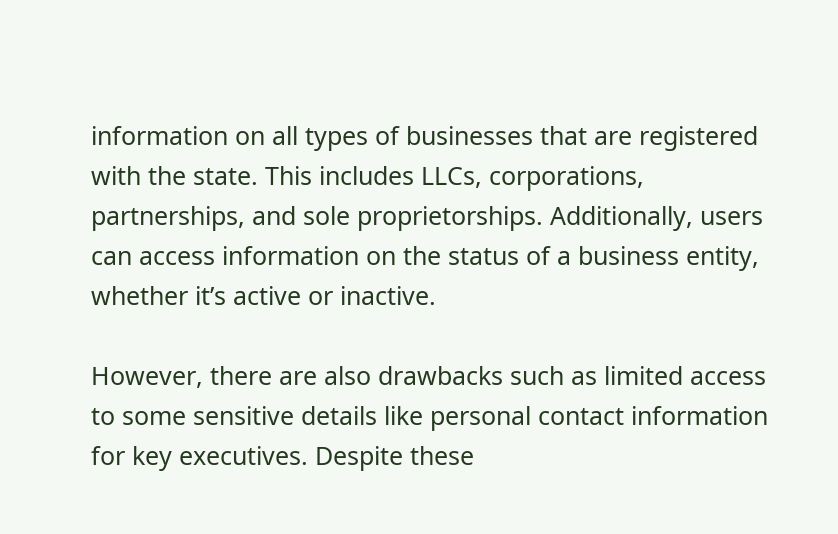information on all types of businesses that are registered with the state. This includes LLCs, corporations, partnerships, and sole proprietorships. Additionally, users can access information on the status of a business entity, whether it’s active or inactive.

However, there are also drawbacks such as limited access to some sensitive details like personal contact information for key executives. Despite these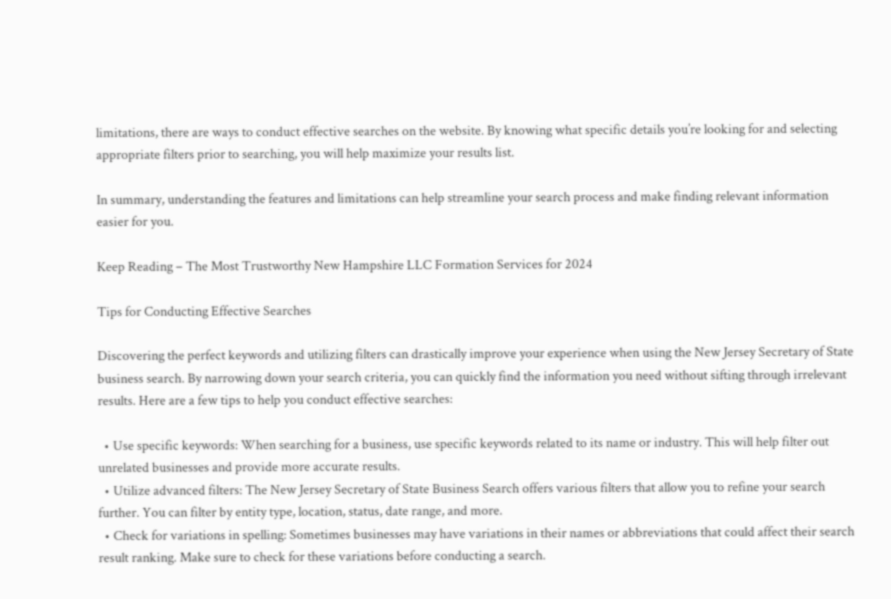limitations, there are ways to conduct effective searches on the website. By knowing what specific details you’re looking for and selecting appropriate filters prior to searching, you will help maximize your results list.

In summary, understanding the features and limitations can help streamline your search process and make finding relevant information easier for you.

Keep Reading – The Most Trustworthy New Hampshire LLC Formation Services for 2024

Tips for Conducting Effective Searches

Discovering the perfect keywords and utilizing filters can drastically improve your experience when using the New Jersey Secretary of State business search. By narrowing down your search criteria, you can quickly find the information you need without sifting through irrelevant results. Here are a few tips to help you conduct effective searches:

  • Use specific keywords: When searching for a business, use specific keywords related to its name or industry. This will help filter out unrelated businesses and provide more accurate results.
  • Utilize advanced filters: The New Jersey Secretary of State Business Search offers various filters that allow you to refine your search further. You can filter by entity type, location, status, date range, and more.
  • Check for variations in spelling: Sometimes businesses may have variations in their names or abbreviations that could affect their search result ranking. Make sure to check for these variations before conducting a search.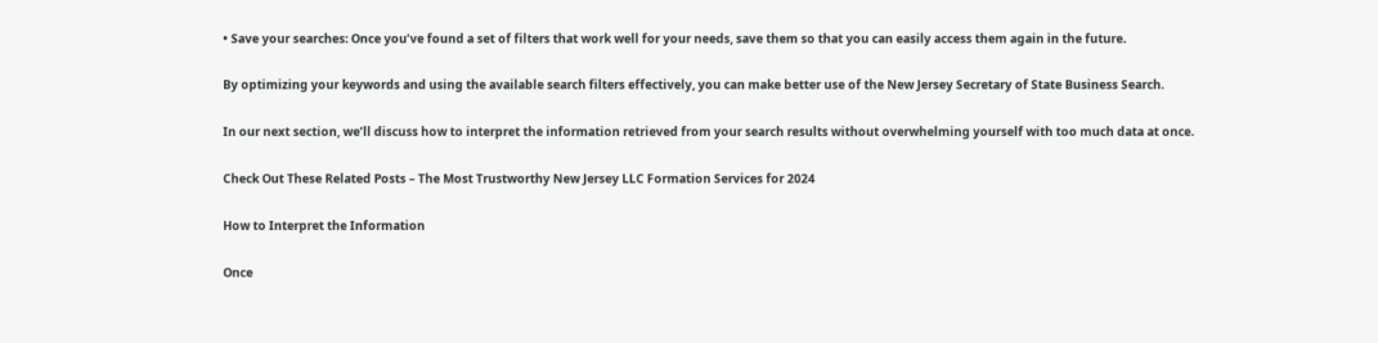• Save your searches: Once you’ve found a set of filters that work well for your needs, save them so that you can easily access them again in the future.

By optimizing your keywords and using the available search filters effectively, you can make better use of the New Jersey Secretary of State Business Search.

In our next section, we’ll discuss how to interpret the information retrieved from your search results without overwhelming yourself with too much data at once.

Check Out These Related Posts – The Most Trustworthy New Jersey LLC Formation Services for 2024

How to Interpret the Information

Once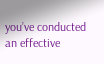you’ve conducted an effective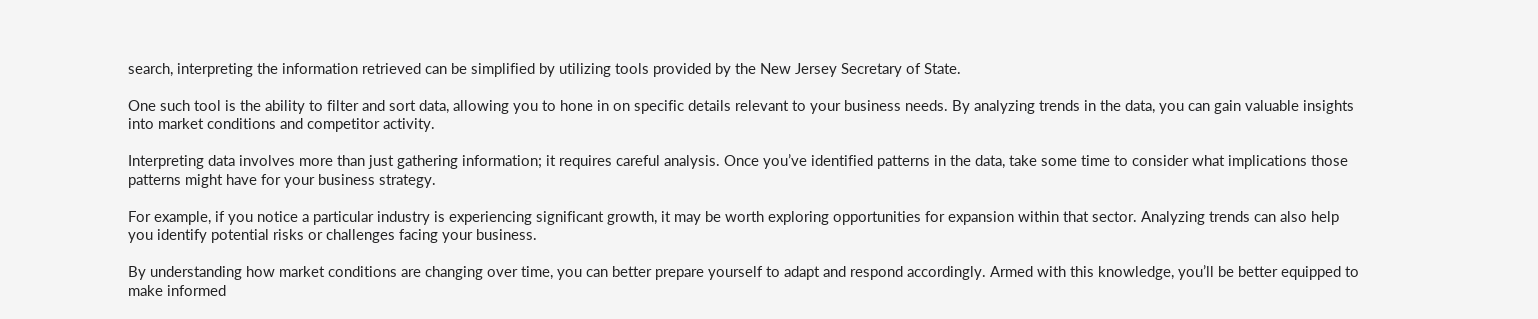search, interpreting the information retrieved can be simplified by utilizing tools provided by the New Jersey Secretary of State.

One such tool is the ability to filter and sort data, allowing you to hone in on specific details relevant to your business needs. By analyzing trends in the data, you can gain valuable insights into market conditions and competitor activity.

Interpreting data involves more than just gathering information; it requires careful analysis. Once you’ve identified patterns in the data, take some time to consider what implications those patterns might have for your business strategy.

For example, if you notice a particular industry is experiencing significant growth, it may be worth exploring opportunities for expansion within that sector. Analyzing trends can also help you identify potential risks or challenges facing your business.

By understanding how market conditions are changing over time, you can better prepare yourself to adapt and respond accordingly. Armed with this knowledge, you’ll be better equipped to make informed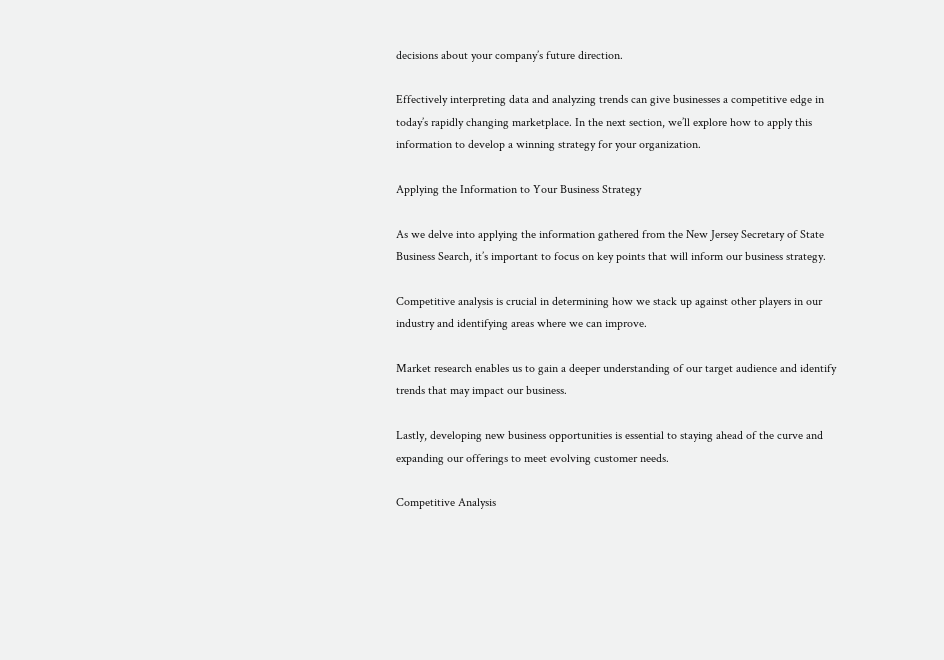decisions about your company’s future direction.

Effectively interpreting data and analyzing trends can give businesses a competitive edge in today’s rapidly changing marketplace. In the next section, we’ll explore how to apply this information to develop a winning strategy for your organization.

Applying the Information to Your Business Strategy

As we delve into applying the information gathered from the New Jersey Secretary of State Business Search, it’s important to focus on key points that will inform our business strategy.

Competitive analysis is crucial in determining how we stack up against other players in our industry and identifying areas where we can improve.

Market research enables us to gain a deeper understanding of our target audience and identify trends that may impact our business.

Lastly, developing new business opportunities is essential to staying ahead of the curve and expanding our offerings to meet evolving customer needs.

Competitive Analysis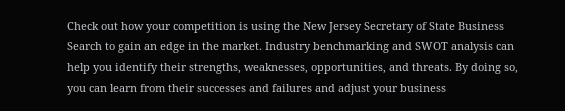Check out how your competition is using the New Jersey Secretary of State Business Search to gain an edge in the market. Industry benchmarking and SWOT analysis can help you identify their strengths, weaknesses, opportunities, and threats. By doing so, you can learn from their successes and failures and adjust your business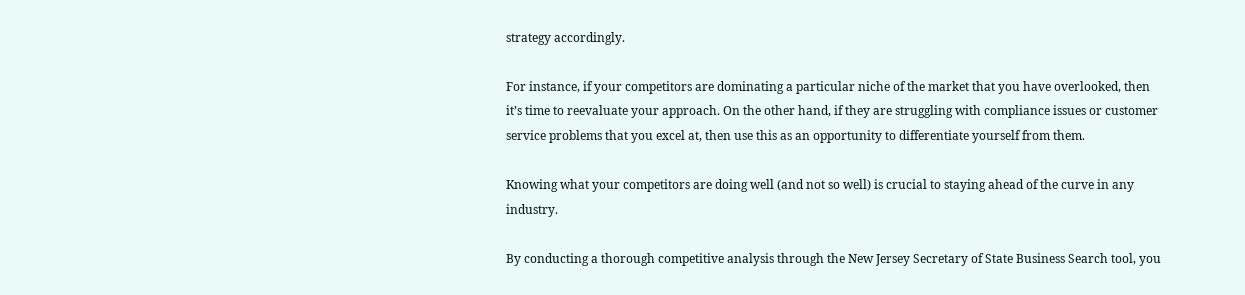strategy accordingly.

For instance, if your competitors are dominating a particular niche of the market that you have overlooked, then it’s time to reevaluate your approach. On the other hand, if they are struggling with compliance issues or customer service problems that you excel at, then use this as an opportunity to differentiate yourself from them.

Knowing what your competitors are doing well (and not so well) is crucial to staying ahead of the curve in any industry.

By conducting a thorough competitive analysis through the New Jersey Secretary of State Business Search tool, you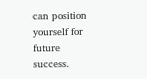can position yourself for future success.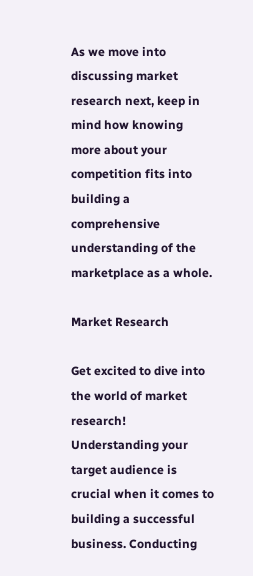As we move into discussing market research next, keep in mind how knowing more about your competition fits into building a comprehensive understanding of the marketplace as a whole.

Market Research

Get excited to dive into the world of market research! Understanding your target audience is crucial when it comes to building a successful business. Conducting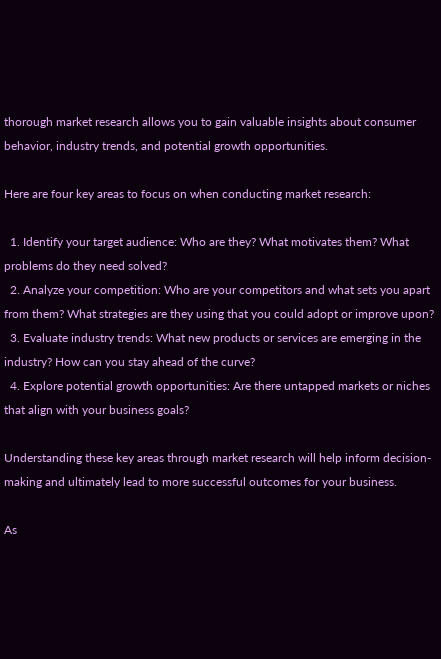thorough market research allows you to gain valuable insights about consumer behavior, industry trends, and potential growth opportunities.

Here are four key areas to focus on when conducting market research:

  1. Identify your target audience: Who are they? What motivates them? What problems do they need solved?
  2. Analyze your competition: Who are your competitors and what sets you apart from them? What strategies are they using that you could adopt or improve upon?
  3. Evaluate industry trends: What new products or services are emerging in the industry? How can you stay ahead of the curve?
  4. Explore potential growth opportunities: Are there untapped markets or niches that align with your business goals?

Understanding these key areas through market research will help inform decision-making and ultimately lead to more successful outcomes for your business.

As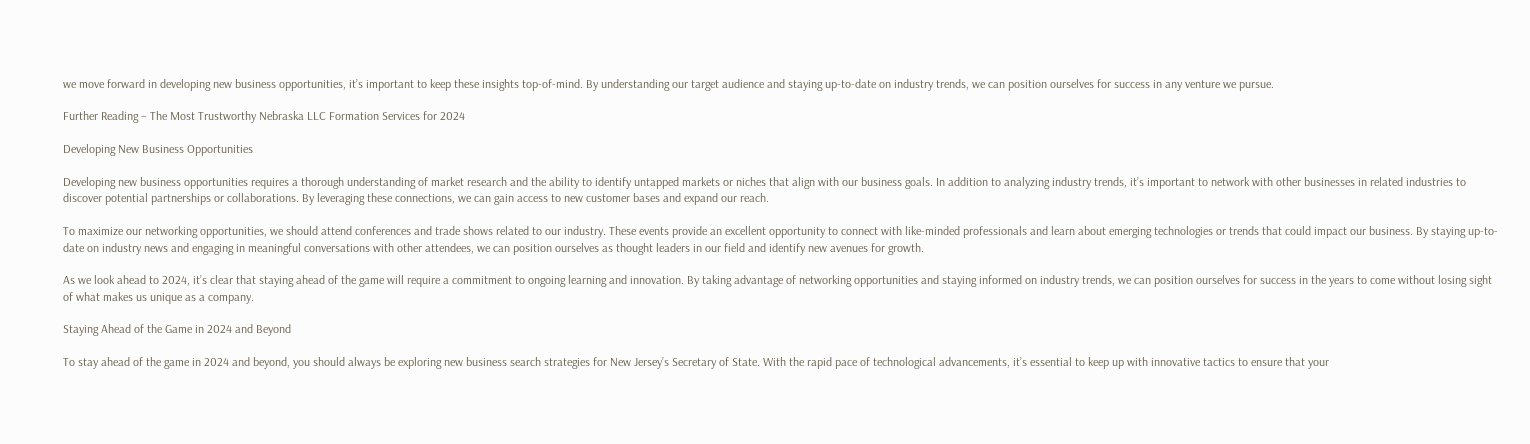we move forward in developing new business opportunities, it’s important to keep these insights top-of-mind. By understanding our target audience and staying up-to-date on industry trends, we can position ourselves for success in any venture we pursue.

Further Reading – The Most Trustworthy Nebraska LLC Formation Services for 2024

Developing New Business Opportunities

Developing new business opportunities requires a thorough understanding of market research and the ability to identify untapped markets or niches that align with our business goals. In addition to analyzing industry trends, it’s important to network with other businesses in related industries to discover potential partnerships or collaborations. By leveraging these connections, we can gain access to new customer bases and expand our reach.

To maximize our networking opportunities, we should attend conferences and trade shows related to our industry. These events provide an excellent opportunity to connect with like-minded professionals and learn about emerging technologies or trends that could impact our business. By staying up-to-date on industry news and engaging in meaningful conversations with other attendees, we can position ourselves as thought leaders in our field and identify new avenues for growth.

As we look ahead to 2024, it’s clear that staying ahead of the game will require a commitment to ongoing learning and innovation. By taking advantage of networking opportunities and staying informed on industry trends, we can position ourselves for success in the years to come without losing sight of what makes us unique as a company.

Staying Ahead of the Game in 2024 and Beyond

To stay ahead of the game in 2024 and beyond, you should always be exploring new business search strategies for New Jersey’s Secretary of State. With the rapid pace of technological advancements, it’s essential to keep up with innovative tactics to ensure that your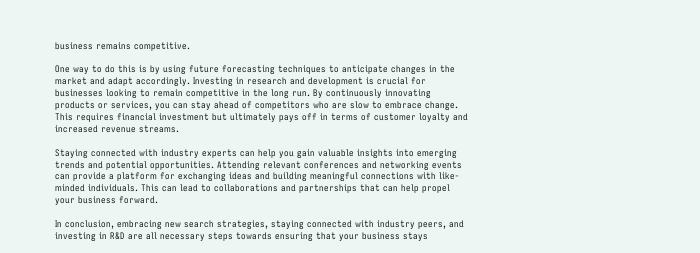business remains competitive.

One way to do this is by using future forecasting techniques to anticipate changes in the market and adapt accordingly. Investing in research and development is crucial for businesses looking to remain competitive in the long run. By continuously innovating products or services, you can stay ahead of competitors who are slow to embrace change. This requires financial investment but ultimately pays off in terms of customer loyalty and increased revenue streams.

Staying connected with industry experts can help you gain valuable insights into emerging trends and potential opportunities. Attending relevant conferences and networking events can provide a platform for exchanging ideas and building meaningful connections with like-minded individuals. This can lead to collaborations and partnerships that can help propel your business forward.

In conclusion, embracing new search strategies, staying connected with industry peers, and investing in R&D are all necessary steps towards ensuring that your business stays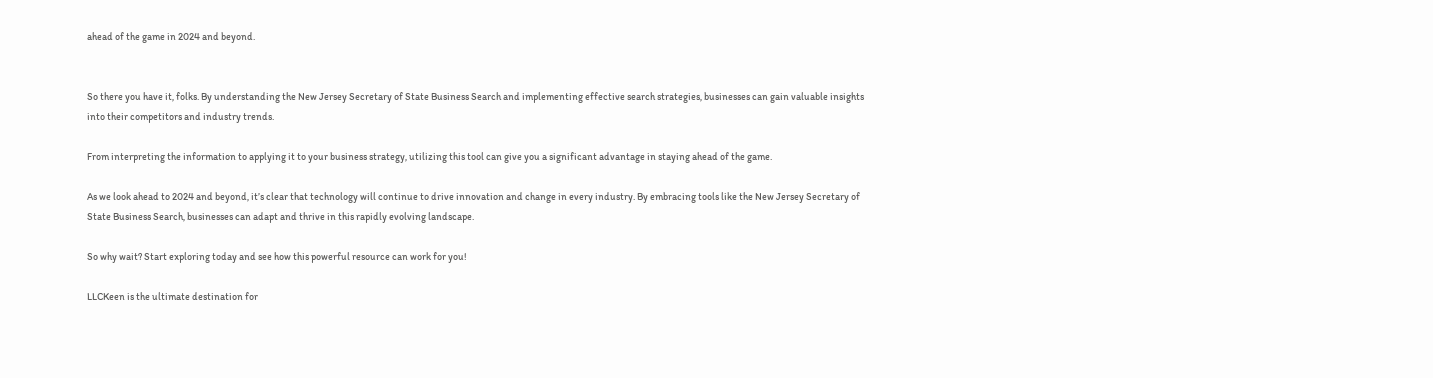ahead of the game in 2024 and beyond.


So there you have it, folks. By understanding the New Jersey Secretary of State Business Search and implementing effective search strategies, businesses can gain valuable insights into their competitors and industry trends.

From interpreting the information to applying it to your business strategy, utilizing this tool can give you a significant advantage in staying ahead of the game.

As we look ahead to 2024 and beyond, it’s clear that technology will continue to drive innovation and change in every industry. By embracing tools like the New Jersey Secretary of State Business Search, businesses can adapt and thrive in this rapidly evolving landscape.

So why wait? Start exploring today and see how this powerful resource can work for you!

LLCKeen is the ultimate destination for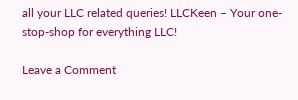all your LLC related queries! LLCKeen – Your one-stop-shop for everything LLC!

Leave a Comment